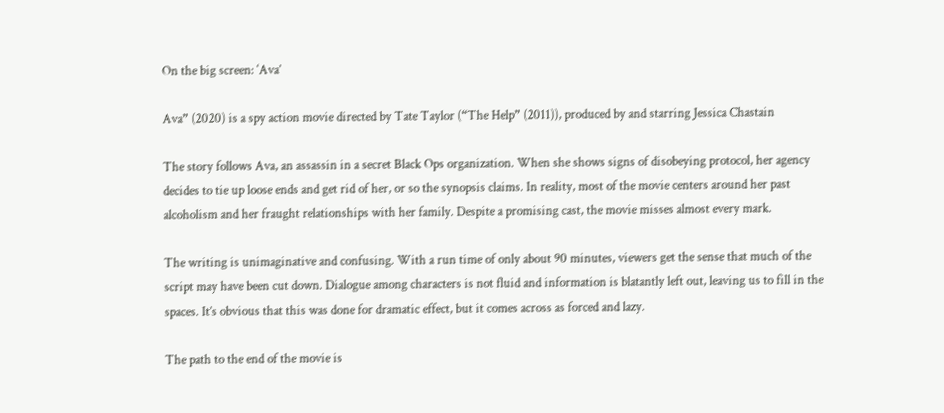On the big screen: ‘Ava’

Ava” (2020) is a spy action movie directed by Tate Taylor (“The Help” (2011)), produced by and starring Jessica Chastain

The story follows Ava, an assassin in a secret Black Ops organization. When she shows signs of disobeying protocol, her agency decides to tie up loose ends and get rid of her, or so the synopsis claims. In reality, most of the movie centers around her past alcoholism and her fraught relationships with her family. Despite a promising cast, the movie misses almost every mark.

The writing is unimaginative and confusing. With a run time of only about 90 minutes, viewers get the sense that much of the script may have been cut down. Dialogue among characters is not fluid and information is blatantly left out, leaving us to fill in the spaces. It’s obvious that this was done for dramatic effect, but it comes across as forced and lazy.

The path to the end of the movie is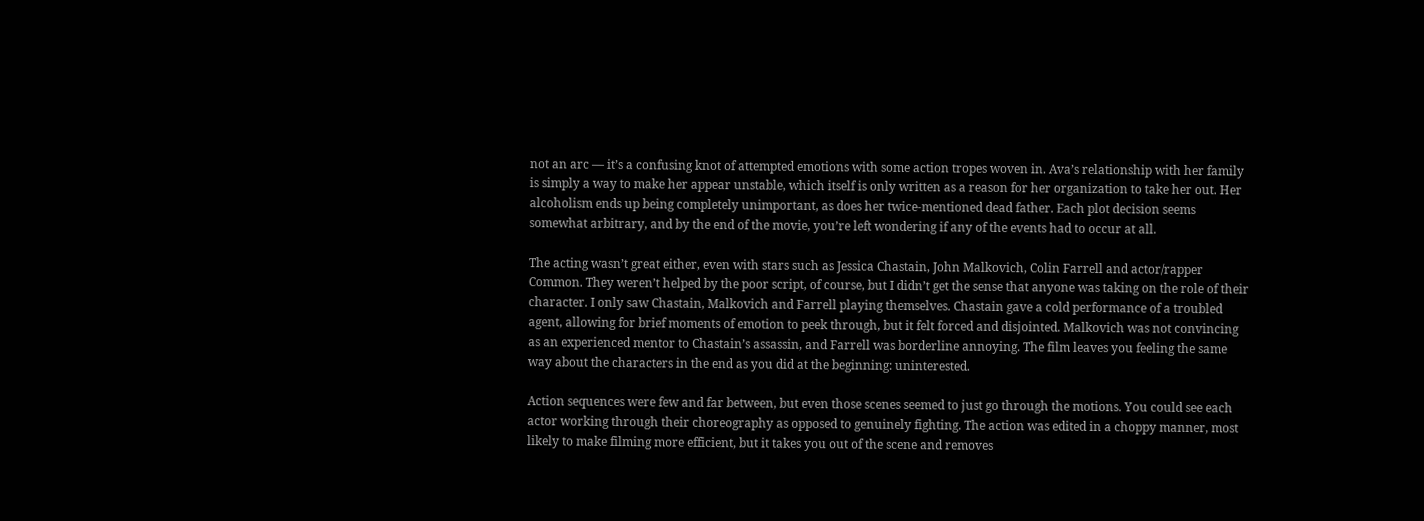not an arc — it’s a confusing knot of attempted emotions with some action tropes woven in. Ava’s relationship with her family is simply a way to make her appear unstable, which itself is only written as a reason for her organization to take her out. Her alcoholism ends up being completely unimportant, as does her twice-mentioned dead father. Each plot decision seems somewhat arbitrary, and by the end of the movie, you’re left wondering if any of the events had to occur at all.

The acting wasn’t great either, even with stars such as Jessica Chastain, John Malkovich, Colin Farrell and actor/rapper Common. They weren’t helped by the poor script, of course, but I didn’t get the sense that anyone was taking on the role of their character. I only saw Chastain, Malkovich and Farrell playing themselves. Chastain gave a cold performance of a troubled agent, allowing for brief moments of emotion to peek through, but it felt forced and disjointed. Malkovich was not convincing as an experienced mentor to Chastain’s assassin, and Farrell was borderline annoying. The film leaves you feeling the same way about the characters in the end as you did at the beginning: uninterested.

Action sequences were few and far between, but even those scenes seemed to just go through the motions. You could see each actor working through their choreography as opposed to genuinely fighting. The action was edited in a choppy manner, most likely to make filming more efficient, but it takes you out of the scene and removes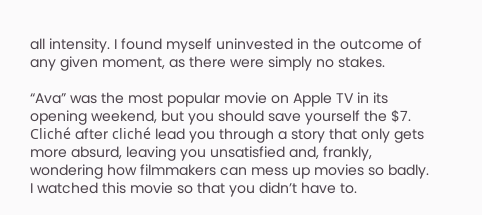all intensity. I found myself uninvested in the outcome of any given moment, as there were simply no stakes.

“Ava” was the most popular movie on Apple TV in its opening weekend, but you should save yourself the $7. Cliché after cliché lead you through a story that only gets more absurd, leaving you unsatisfied and, frankly, wondering how filmmakers can mess up movies so badly. I watched this movie so that you didn’t have to.